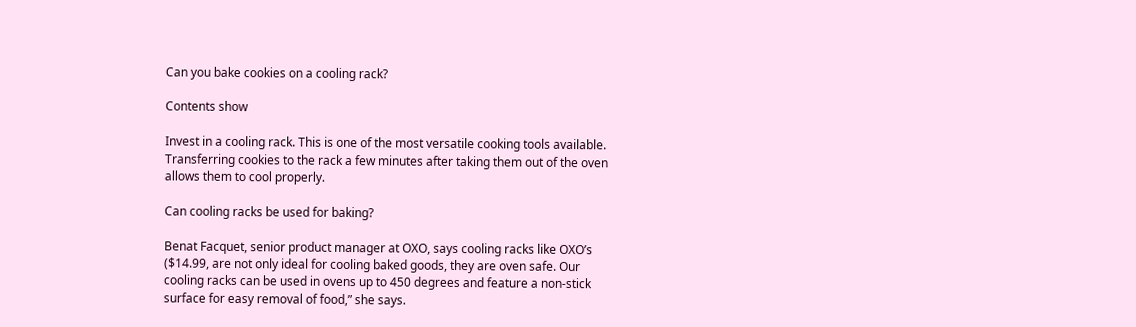Can you bake cookies on a cooling rack?

Contents show

Invest in a cooling rack. This is one of the most versatile cooking tools available. Transferring cookies to the rack a few minutes after taking them out of the oven allows them to cool properly.

Can cooling racks be used for baking?

Benat Facquet, senior product manager at OXO, says cooling racks like OXO’s ($14.99, are not only ideal for cooling baked goods, they are oven safe. Our cooling racks can be used in ovens up to 450 degrees and feature a non-stick surface for easy removal of food,” she says.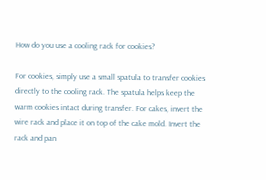How do you use a cooling rack for cookies?

For cookies, simply use a small spatula to transfer cookies directly to the cooling rack. The spatula helps keep the warm cookies intact during transfer. For cakes, invert the wire rack and place it on top of the cake mold. Invert the rack and pan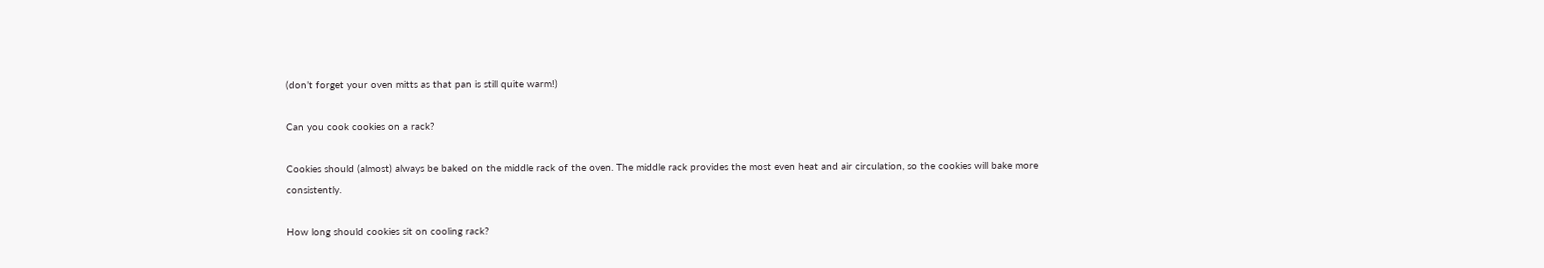(don’t forget your oven mitts as that pan is still quite warm!)

Can you cook cookies on a rack?

Cookies should (almost) always be baked on the middle rack of the oven. The middle rack provides the most even heat and air circulation, so the cookies will bake more consistently.

How long should cookies sit on cooling rack?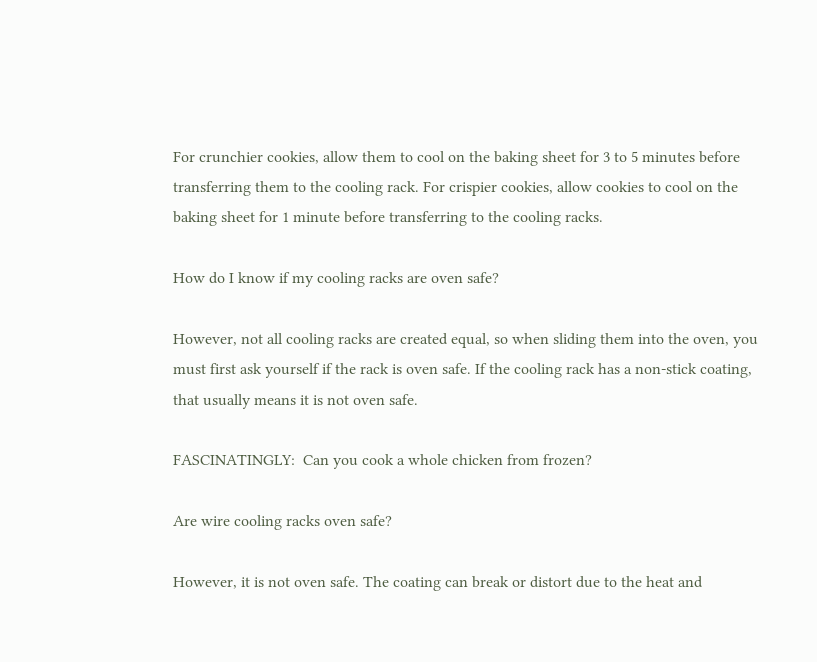For crunchier cookies, allow them to cool on the baking sheet for 3 to 5 minutes before transferring them to the cooling rack. For crispier cookies, allow cookies to cool on the baking sheet for 1 minute before transferring to the cooling racks.

How do I know if my cooling racks are oven safe?

However, not all cooling racks are created equal, so when sliding them into the oven, you must first ask yourself if the rack is oven safe. If the cooling rack has a non-stick coating, that usually means it is not oven safe.

FASCINATINGLY:  Can you cook a whole chicken from frozen?

Are wire cooling racks oven safe?

However, it is not oven safe. The coating can break or distort due to the heat and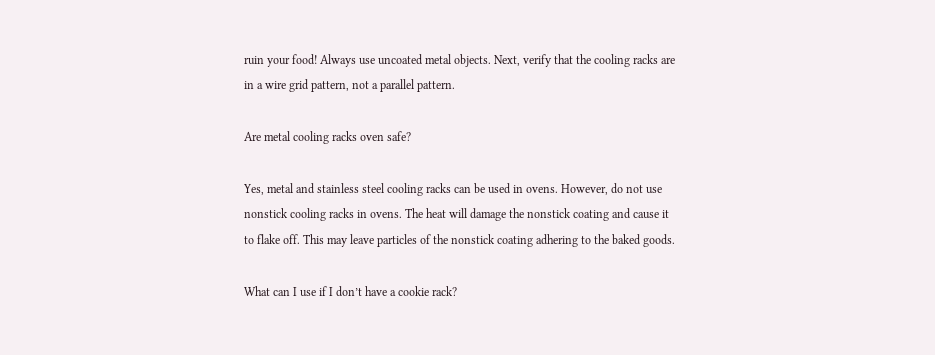ruin your food! Always use uncoated metal objects. Next, verify that the cooling racks are in a wire grid pattern, not a parallel pattern.

Are metal cooling racks oven safe?

Yes, metal and stainless steel cooling racks can be used in ovens. However, do not use nonstick cooling racks in ovens. The heat will damage the nonstick coating and cause it to flake off. This may leave particles of the nonstick coating adhering to the baked goods.

What can I use if I don’t have a cookie rack?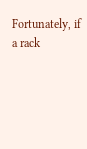Fortunately, if a rack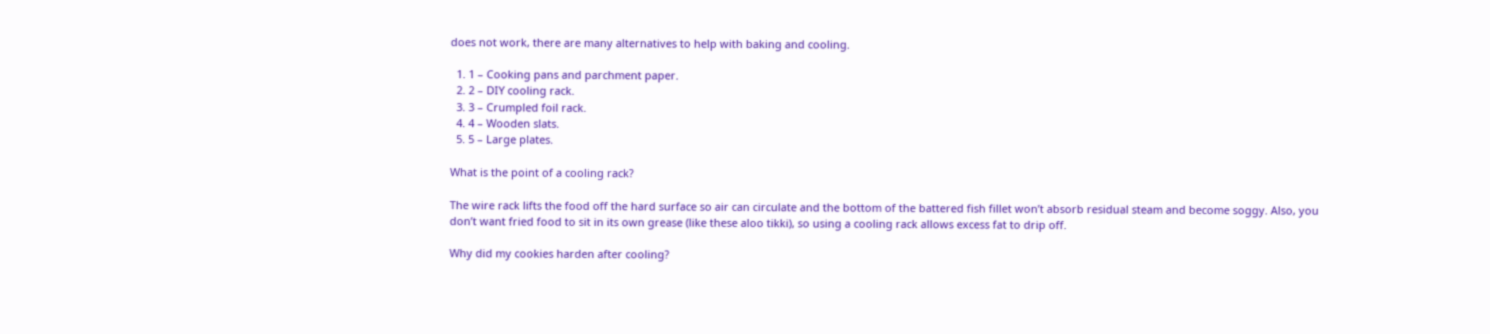does not work, there are many alternatives to help with baking and cooling.

  1. 1 – Cooking pans and parchment paper.
  2. 2 – DIY cooling rack.
  3. 3 – Crumpled foil rack.
  4. 4 – Wooden slats.
  5. 5 – Large plates.

What is the point of a cooling rack?

The wire rack lifts the food off the hard surface so air can circulate and the bottom of the battered fish fillet won’t absorb residual steam and become soggy. Also, you don’t want fried food to sit in its own grease (like these aloo tikki), so using a cooling rack allows excess fat to drip off.

Why did my cookies harden after cooling?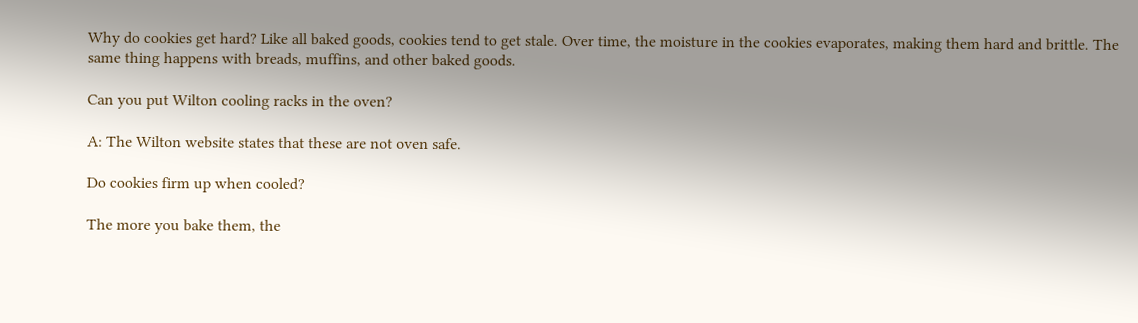Why do cookies get hard? Like all baked goods, cookies tend to get stale. Over time, the moisture in the cookies evaporates, making them hard and brittle. The same thing happens with breads, muffins, and other baked goods.

Can you put Wilton cooling racks in the oven?

A: The Wilton website states that these are not oven safe.

Do cookies firm up when cooled?

The more you bake them, the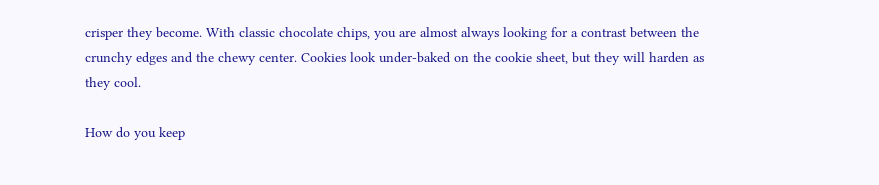crisper they become. With classic chocolate chips, you are almost always looking for a contrast between the crunchy edges and the chewy center. Cookies look under-baked on the cookie sheet, but they will harden as they cool.

How do you keep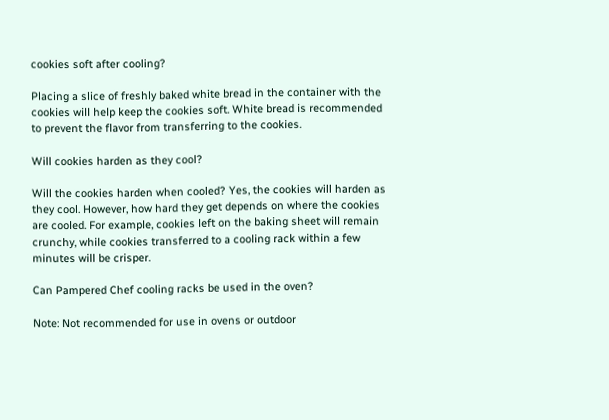cookies soft after cooling?

Placing a slice of freshly baked white bread in the container with the cookies will help keep the cookies soft. White bread is recommended to prevent the flavor from transferring to the cookies.

Will cookies harden as they cool?

Will the cookies harden when cooled? Yes, the cookies will harden as they cool. However, how hard they get depends on where the cookies are cooled. For example, cookies left on the baking sheet will remain crunchy, while cookies transferred to a cooling rack within a few minutes will be crisper.

Can Pampered Chef cooling racks be used in the oven?

Note: Not recommended for use in ovens or outdoor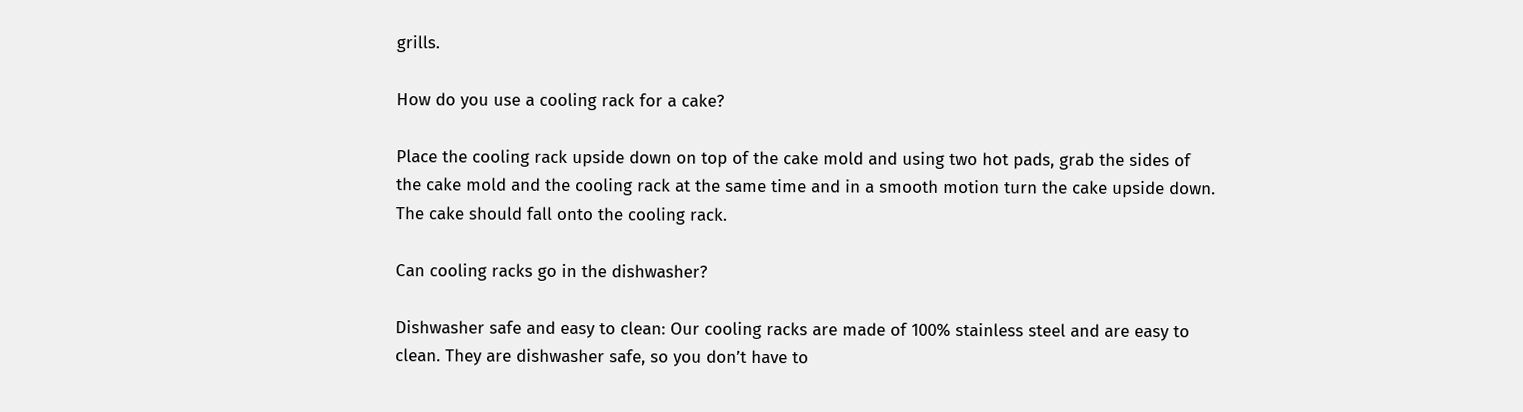grills.

How do you use a cooling rack for a cake?

Place the cooling rack upside down on top of the cake mold and using two hot pads, grab the sides of the cake mold and the cooling rack at the same time and in a smooth motion turn the cake upside down. The cake should fall onto the cooling rack.

Can cooling racks go in the dishwasher?

Dishwasher safe and easy to clean: Our cooling racks are made of 100% stainless steel and are easy to clean. They are dishwasher safe, so you don’t have to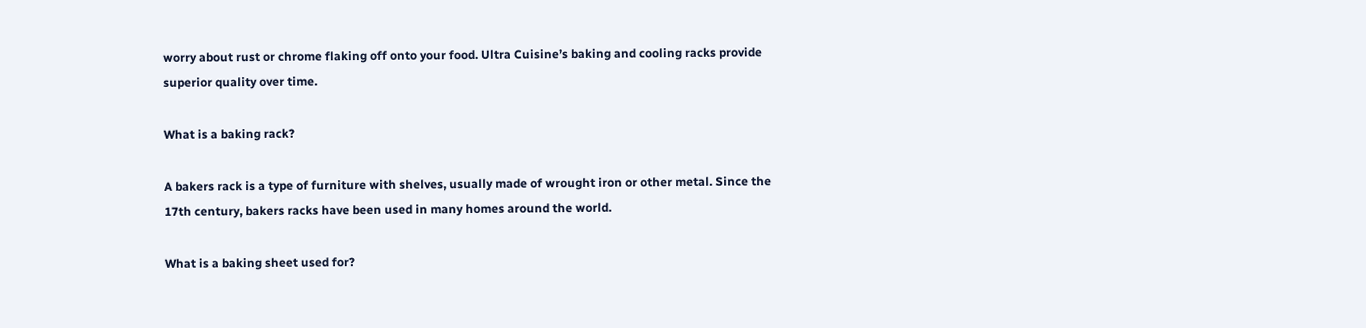worry about rust or chrome flaking off onto your food. Ultra Cuisine’s baking and cooling racks provide superior quality over time.

What is a baking rack?

A bakers rack is a type of furniture with shelves, usually made of wrought iron or other metal. Since the 17th century, bakers racks have been used in many homes around the world.

What is a baking sheet used for?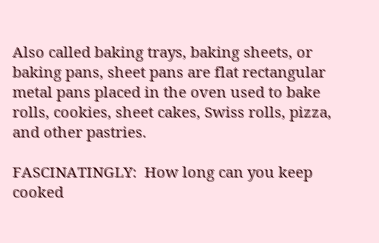Also called baking trays, baking sheets, or baking pans, sheet pans are flat rectangular metal pans placed in the oven used to bake rolls, cookies, sheet cakes, Swiss rolls, pizza, and other pastries.

FASCINATINGLY:  How long can you keep cooked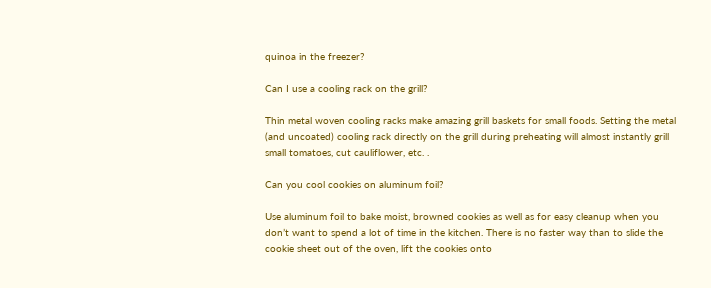quinoa in the freezer?

Can I use a cooling rack on the grill?

Thin metal woven cooling racks make amazing grill baskets for small foods. Setting the metal (and uncoated) cooling rack directly on the grill during preheating will almost instantly grill small tomatoes, cut cauliflower, etc. .

Can you cool cookies on aluminum foil?

Use aluminum foil to bake moist, browned cookies as well as for easy cleanup when you don’t want to spend a lot of time in the kitchen. There is no faster way than to slide the cookie sheet out of the oven, lift the cookies onto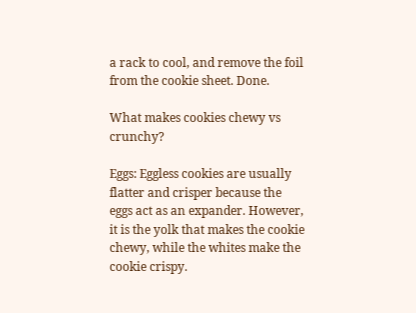a rack to cool, and remove the foil from the cookie sheet. Done.

What makes cookies chewy vs crunchy?

Eggs: Eggless cookies are usually flatter and crisper because the eggs act as an expander. However, it is the yolk that makes the cookie chewy, while the whites make the cookie crispy.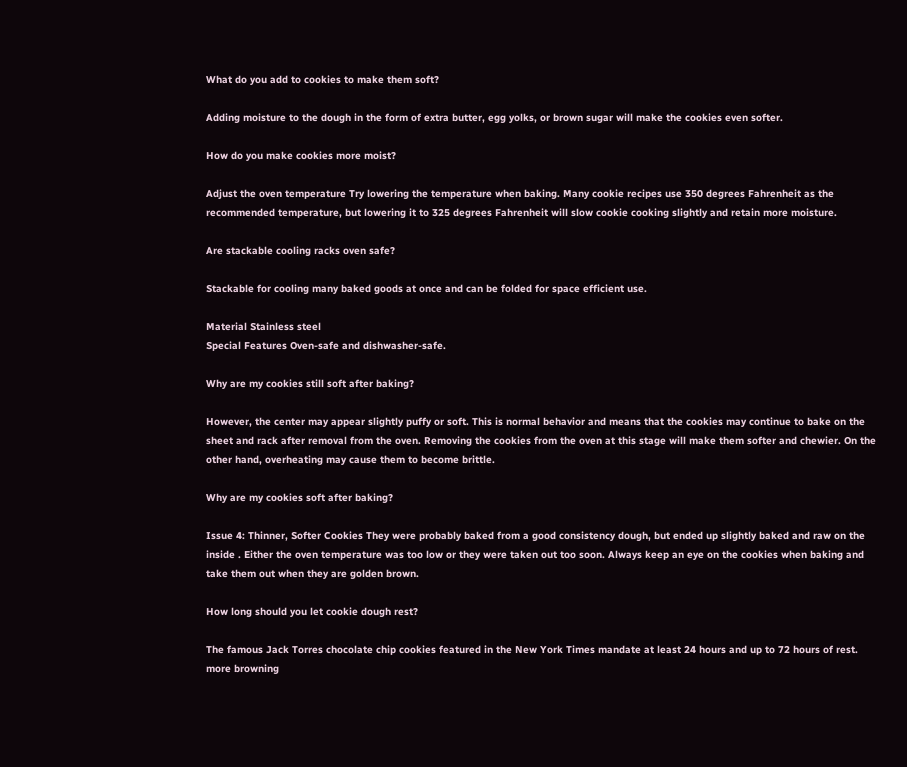What do you add to cookies to make them soft?

Adding moisture to the dough in the form of extra butter, egg yolks, or brown sugar will make the cookies even softer.

How do you make cookies more moist?

Adjust the oven temperature Try lowering the temperature when baking. Many cookie recipes use 350 degrees Fahrenheit as the recommended temperature, but lowering it to 325 degrees Fahrenheit will slow cookie cooking slightly and retain more moisture.

Are stackable cooling racks oven safe?

Stackable for cooling many baked goods at once and can be folded for space efficient use.

Material Stainless steel
Special Features Oven-safe and dishwasher-safe.

Why are my cookies still soft after baking?

However, the center may appear slightly puffy or soft. This is normal behavior and means that the cookies may continue to bake on the sheet and rack after removal from the oven. Removing the cookies from the oven at this stage will make them softer and chewier. On the other hand, overheating may cause them to become brittle.

Why are my cookies soft after baking?

Issue 4: Thinner, Softer Cookies They were probably baked from a good consistency dough, but ended up slightly baked and raw on the inside . Either the oven temperature was too low or they were taken out too soon. Always keep an eye on the cookies when baking and take them out when they are golden brown.

How long should you let cookie dough rest?

The famous Jack Torres chocolate chip cookies featured in the New York Times mandate at least 24 hours and up to 72 hours of rest. more browning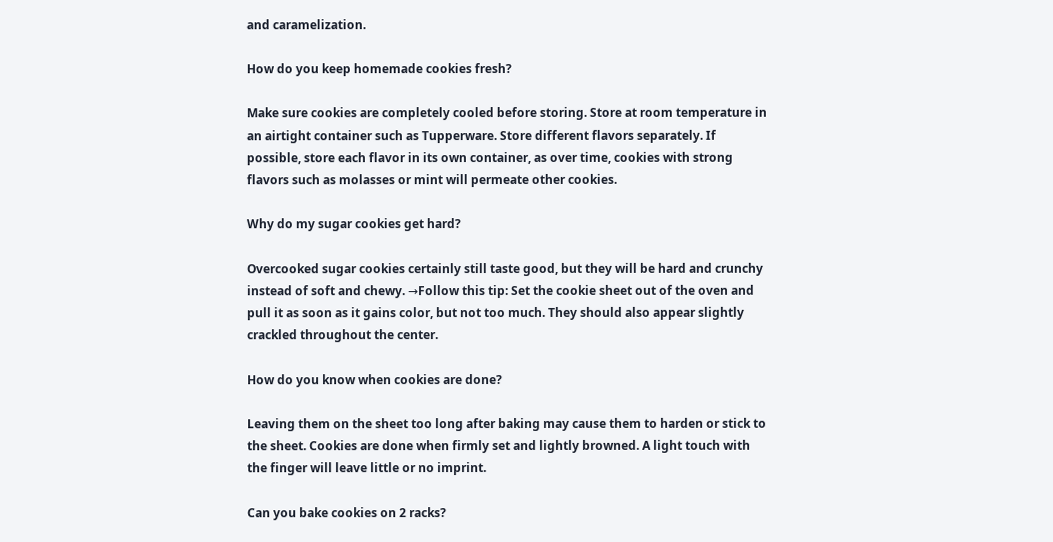and caramelization.

How do you keep homemade cookies fresh?

Make sure cookies are completely cooled before storing. Store at room temperature in an airtight container such as Tupperware. Store different flavors separately. If possible, store each flavor in its own container, as over time, cookies with strong flavors such as molasses or mint will permeate other cookies.

Why do my sugar cookies get hard?

Overcooked sugar cookies certainly still taste good, but they will be hard and crunchy instead of soft and chewy. →Follow this tip: Set the cookie sheet out of the oven and pull it as soon as it gains color, but not too much. They should also appear slightly crackled throughout the center.

How do you know when cookies are done?

Leaving them on the sheet too long after baking may cause them to harden or stick to the sheet. Cookies are done when firmly set and lightly browned. A light touch with the finger will leave little or no imprint.

Can you bake cookies on 2 racks?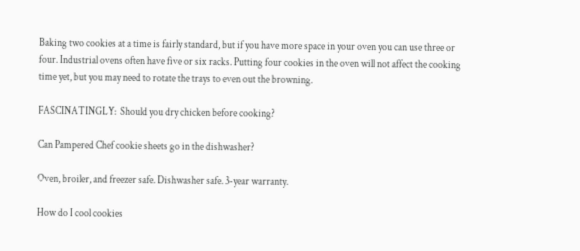Baking two cookies at a time is fairly standard, but if you have more space in your oven you can use three or four. Industrial ovens often have five or six racks. Putting four cookies in the oven will not affect the cooking time yet, but you may need to rotate the trays to even out the browning.

FASCINATINGLY:  Should you dry chicken before cooking?

Can Pampered Chef cookie sheets go in the dishwasher?

Oven, broiler, and freezer safe. Dishwasher safe. 3-year warranty.

How do I cool cookies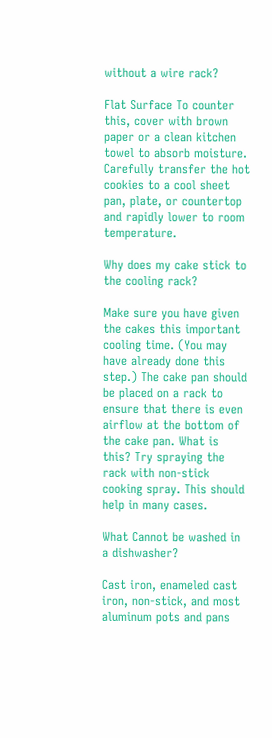without a wire rack?

Flat Surface To counter this, cover with brown paper or a clean kitchen towel to absorb moisture. Carefully transfer the hot cookies to a cool sheet pan, plate, or countertop and rapidly lower to room temperature.

Why does my cake stick to the cooling rack?

Make sure you have given the cakes this important cooling time. (You may have already done this step.) The cake pan should be placed on a rack to ensure that there is even airflow at the bottom of the cake pan. What is this? Try spraying the rack with non-stick cooking spray. This should help in many cases.

What Cannot be washed in a dishwasher?

Cast iron, enameled cast iron, non-stick, and most aluminum pots and pans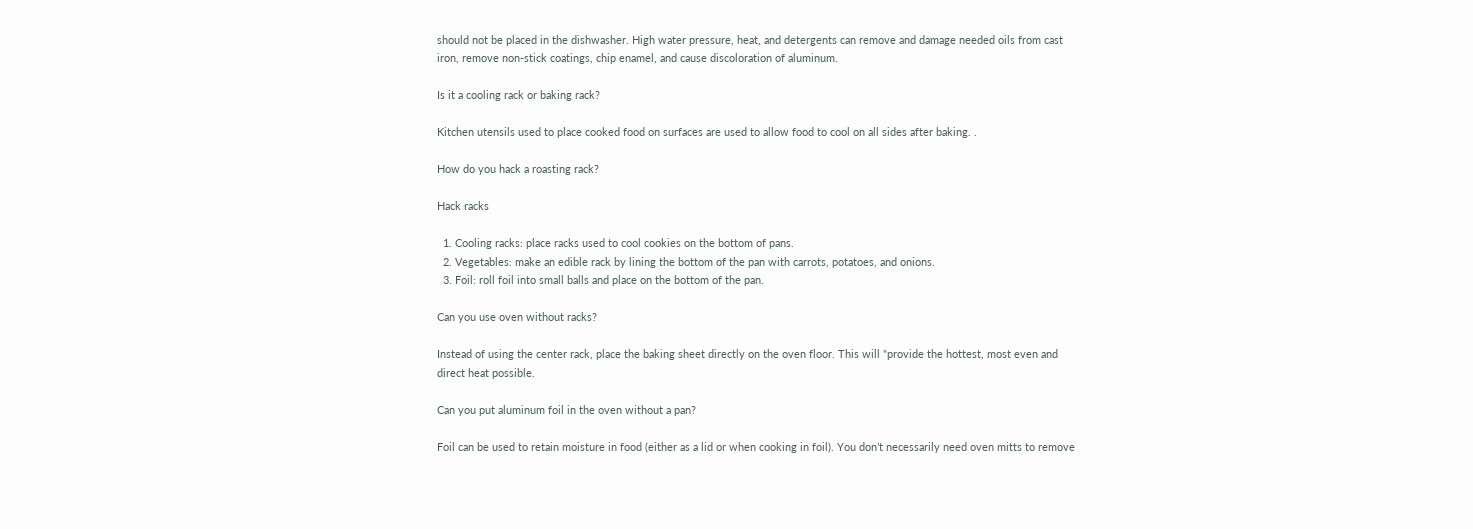should not be placed in the dishwasher. High water pressure, heat, and detergents can remove and damage needed oils from cast iron, remove non-stick coatings, chip enamel, and cause discoloration of aluminum.

Is it a cooling rack or baking rack?

Kitchen utensils used to place cooked food on surfaces are used to allow food to cool on all sides after baking. .

How do you hack a roasting rack?

Hack racks

  1. Cooling racks: place racks used to cool cookies on the bottom of pans.
  2. Vegetables: make an edible rack by lining the bottom of the pan with carrots, potatoes, and onions.
  3. Foil: roll foil into small balls and place on the bottom of the pan.

Can you use oven without racks?

Instead of using the center rack, place the baking sheet directly on the oven floor. This will “provide the hottest, most even and direct heat possible.

Can you put aluminum foil in the oven without a pan?

Foil can be used to retain moisture in food (either as a lid or when cooking in foil). You don’t necessarily need oven mitts to remove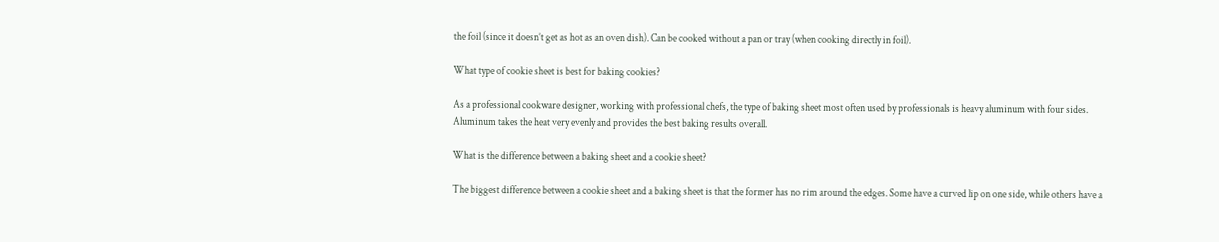the foil (since it doesn’t get as hot as an oven dish). Can be cooked without a pan or tray (when cooking directly in foil).

What type of cookie sheet is best for baking cookies?

As a professional cookware designer, working with professional chefs, the type of baking sheet most often used by professionals is heavy aluminum with four sides. Aluminum takes the heat very evenly and provides the best baking results overall.

What is the difference between a baking sheet and a cookie sheet?

The biggest difference between a cookie sheet and a baking sheet is that the former has no rim around the edges. Some have a curved lip on one side, while others have a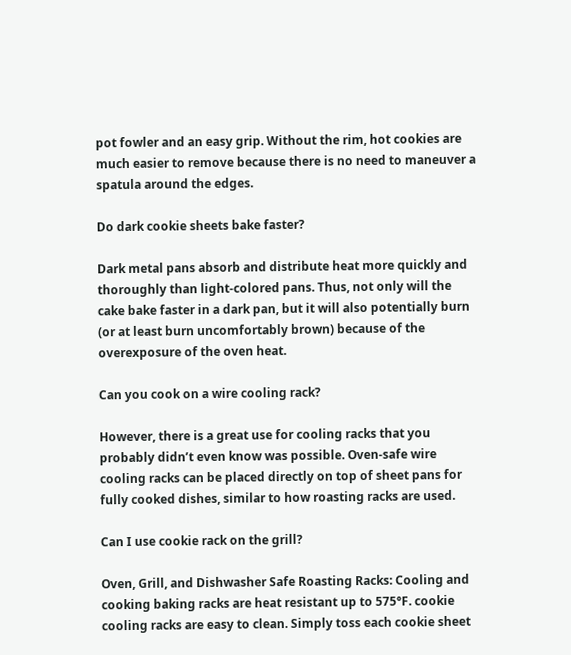pot fowler and an easy grip. Without the rim, hot cookies are much easier to remove because there is no need to maneuver a spatula around the edges.

Do dark cookie sheets bake faster?

Dark metal pans absorb and distribute heat more quickly and thoroughly than light-colored pans. Thus, not only will the cake bake faster in a dark pan, but it will also potentially burn (or at least burn uncomfortably brown) because of the overexposure of the oven heat.

Can you cook on a wire cooling rack?

However, there is a great use for cooling racks that you probably didn’t even know was possible. Oven-safe wire cooling racks can be placed directly on top of sheet pans for fully cooked dishes, similar to how roasting racks are used.

Can I use cookie rack on the grill?

Oven, Grill, and Dishwasher Safe Roasting Racks: Cooling and cooking baking racks are heat resistant up to 575°F. cookie cooling racks are easy to clean. Simply toss each cookie sheet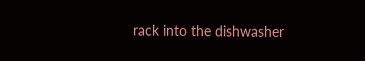rack into the dishwasher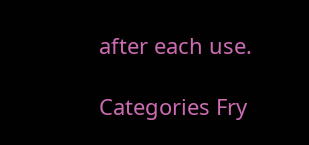after each use.

Categories Fry